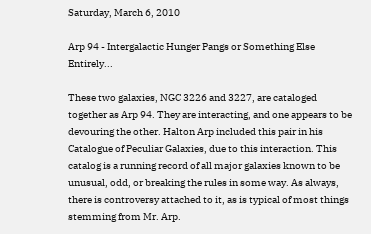Saturday, March 6, 2010

Arp 94 - Intergalactic Hunger Pangs or Something Else Entirely...

These two galaxies, NGC 3226 and 3227, are cataloged together as Arp 94. They are interacting, and one appears to be devouring the other. Halton Arp included this pair in his Catalogue of Peculiar Galaxies, due to this interaction. This catalog is a running record of all major galaxies known to be unusual, odd, or breaking the rules in some way. As always, there is controversy attached to it, as is typical of most things stemming from Mr. Arp.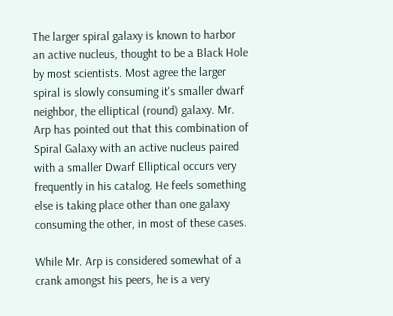The larger spiral galaxy is known to harbor an active nucleus, thought to be a Black Hole by most scientists. Most agree the larger spiral is slowly consuming it's smaller dwarf neighbor, the elliptical (round) galaxy. Mr. Arp has pointed out that this combination of Spiral Galaxy with an active nucleus paired with a smaller Dwarf Elliptical occurs very frequently in his catalog. He feels something else is taking place other than one galaxy consuming the other, in most of these cases.

While Mr. Arp is considered somewhat of a crank amongst his peers, he is a very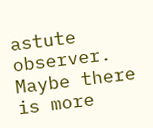astute observer. Maybe there is more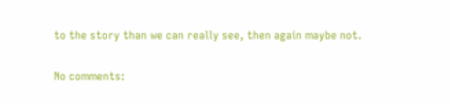to the story than we can really see, then again maybe not.

No comments: